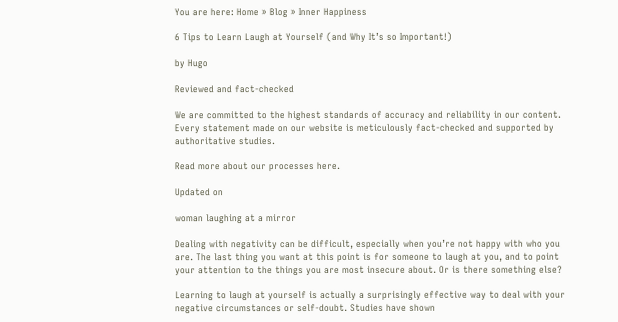You are here: Home » Blog » Inner Happiness

6 Tips to Learn Laugh at Yourself (and Why It’s so Important!)

by Hugo

Reviewed and fact-checked

We are committed to the highest standards of accuracy and reliability in our content. Every statement made on our website is meticulously fact-checked and supported by authoritative studies.

Read more about our processes here.

Updated on

woman laughing at a mirror

Dealing with negativity can be difficult, especially when you’re not happy with who you are. The last thing you want at this point is for someone to laugh at you, and to point your attention to the things you are most insecure about. Or is there something else?

Learning to laugh at yourself is actually a surprisingly effective way to deal with your negative circumstances or self-doubt. Studies have shown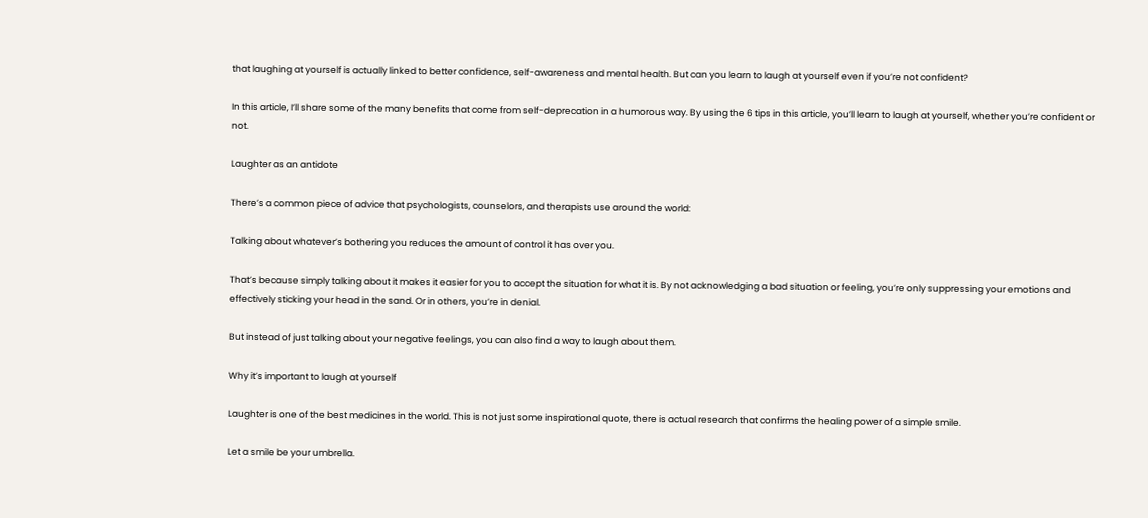that laughing at yourself is actually linked to better confidence, self-awareness and mental health. But can you learn to laugh at yourself even if you’re not confident?

In this article, I’ll share some of the many benefits that come from self-deprecation in a humorous way. By using the 6 tips in this article, you’ll learn to laugh at yourself, whether you’re confident or not.

Laughter as an antidote

There’s a common piece of advice that psychologists, counselors, and therapists use around the world:

Talking about whatever’s bothering you reduces the amount of control it has over you.

That’s because simply talking about it makes it easier for you to accept the situation for what it is. By not acknowledging a bad situation or feeling, you’re only suppressing your emotions and effectively sticking your head in the sand. Or in others, you’re in denial.

But instead of just talking about your negative feelings, you can also find a way to laugh about them.

Why it’s important to laugh at yourself

Laughter is one of the best medicines in the world. This is not just some inspirational quote, there is actual research that confirms the healing power of a simple smile.

Let a smile be your umbrella.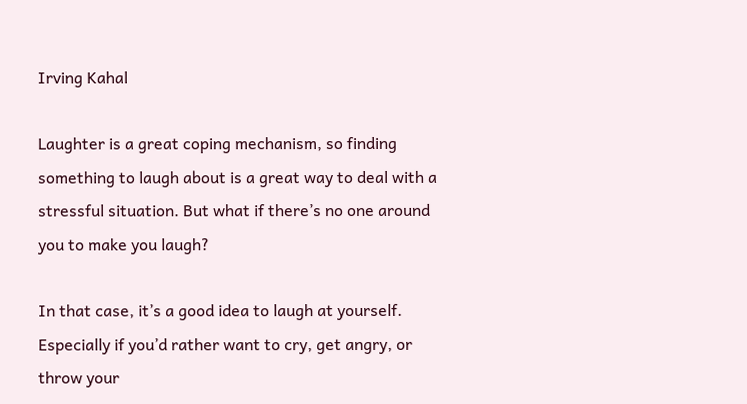Irving Kahal

Laughter is a great coping mechanism, so finding something to laugh about is a great way to deal with a stressful situation. But what if there’s no one around you to make you laugh?

In that case, it’s a good idea to laugh at yourself. Especially if you’d rather want to cry, get angry, or throw your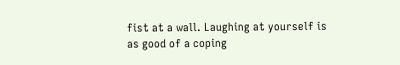fist at a wall. Laughing at yourself is as good of a coping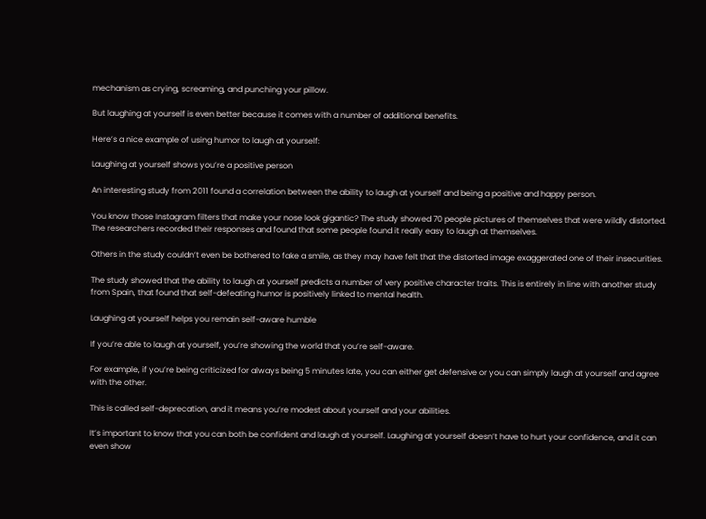mechanism as crying, screaming, and punching your pillow.

But laughing at yourself is even better because it comes with a number of additional benefits.

Here’s a nice example of using humor to laugh at yourself:

Laughing at yourself shows you’re a positive person

An interesting study from 2011 found a correlation between the ability to laugh at yourself and being a positive and happy person.

You know those Instagram filters that make your nose look gigantic? The study showed 70 people pictures of themselves that were wildly distorted. The researchers recorded their responses and found that some people found it really easy to laugh at themselves.

Others in the study couldn’t even be bothered to fake a smile, as they may have felt that the distorted image exaggerated one of their insecurities.

The study showed that the ability to laugh at yourself predicts a number of very positive character traits. This is entirely in line with another study from Spain, that found that self-defeating humor is positively linked to mental health.

Laughing at yourself helps you remain self-aware humble

If you’re able to laugh at yourself, you’re showing the world that you’re self-aware.

For example, if you’re being criticized for always being 5 minutes late, you can either get defensive or you can simply laugh at yourself and agree with the other.

This is called self-deprecation, and it means you’re modest about yourself and your abilities.

It’s important to know that you can both be confident and laugh at yourself. Laughing at yourself doesn’t have to hurt your confidence, and it can even show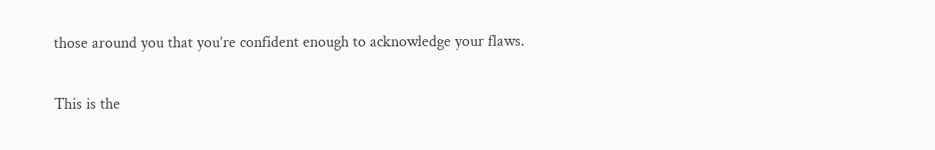those around you that you’re confident enough to acknowledge your flaws.

This is the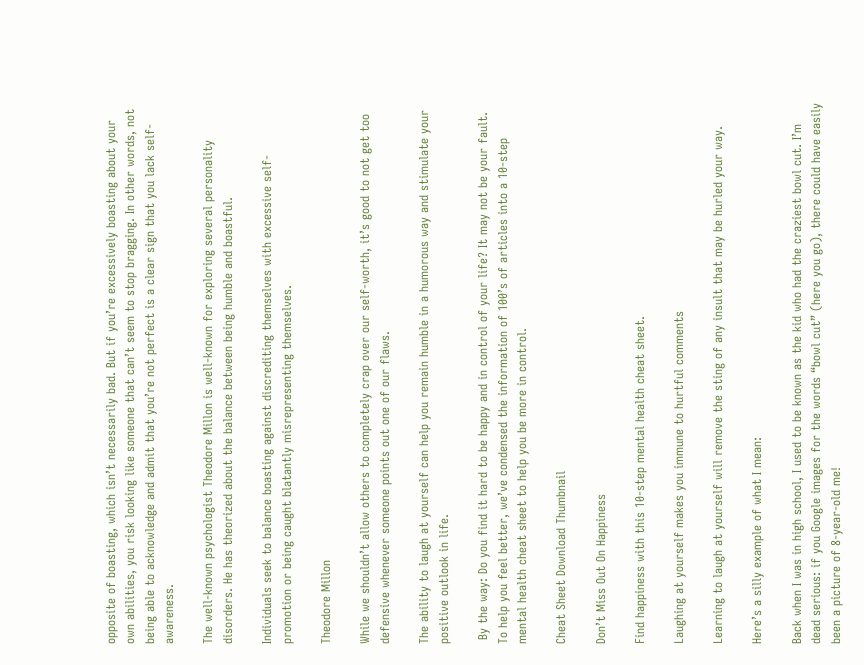opposite of boasting, which isn’t necessarily bad. But if you’re excessively boasting about your own abilities, you risk looking like someone that can’t seem to stop bragging. In other words, not being able to acknowledge and admit that you’re not perfect is a clear sign that you lack self-awareness.

The well-known psychologist Theodore Millon is well-known for exploring several personality disorders. He has theorized about the balance between being humble and boastful.

Individuals seek to balance boasting against discrediting themselves with excessive self-promotion or being caught blatantly misrepresenting themselves.

Theodore Millon

While we shouldn’t allow others to completely crap over our self-worth, it’s good to not get too defensive whenever someone points out one of our flaws.

The ability to laugh at yourself can help you remain humble in a humorous way and stimulate your positive outlook in life.

 By the way: Do you find it hard to be happy and in control of your life? It may not be your fault. To help you feel better, we’ve condensed the information of 100’s of articles into a 10-step mental health cheat sheet to help you be more in control.

Cheat Sheet Download Thumbnail

Don’t Miss Out On Happiness

Find happiness with this 10-step mental health cheat sheet.

Laughing at yourself makes you immune to hurtful comments

Learning to laugh at yourself will remove the sting of any insult that may be hurled your way.

Here’s a silly example of what I mean:

Back when I was in high school, I used to be known as the kid who had the craziest bowl cut. I’m dead serious: if you Google images for the words “bowl cut” (here you go), there could have easily been a picture of 8-year-old me!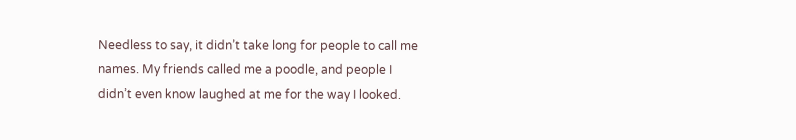Needless to say, it didn’t take long for people to call me names. My friends called me a poodle, and people I didn’t even know laughed at me for the way I looked.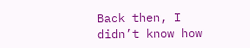Back then, I didn’t know how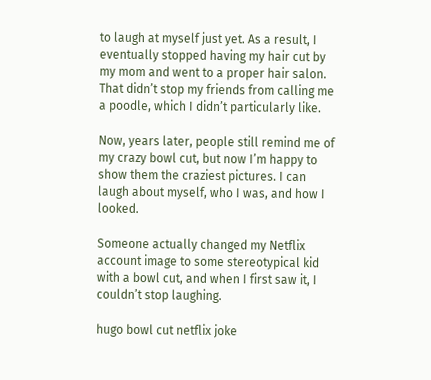to laugh at myself just yet. As a result, I eventually stopped having my hair cut by my mom and went to a proper hair salon. That didn’t stop my friends from calling me a poodle, which I didn’t particularly like.

Now, years later, people still remind me of my crazy bowl cut, but now I’m happy to show them the craziest pictures. I can laugh about myself, who I was, and how I looked.

Someone actually changed my Netflix account image to some stereotypical kid with a bowl cut, and when I first saw it, I couldn’t stop laughing.

hugo bowl cut netflix joke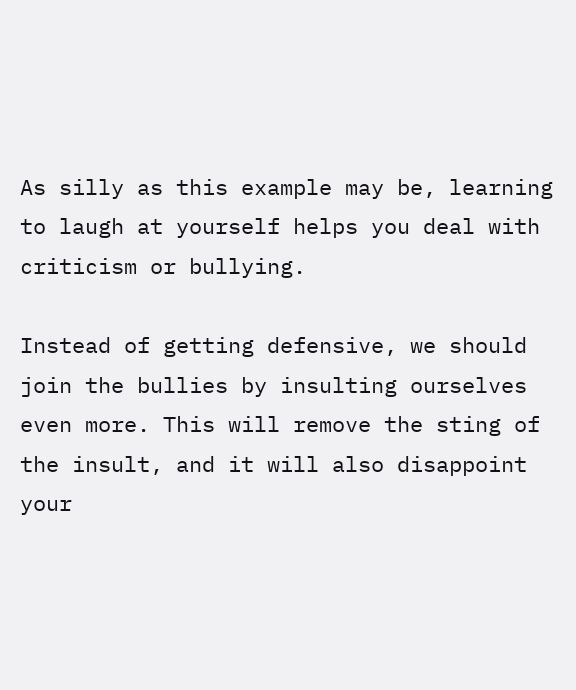As silly as this example may be, learning to laugh at yourself helps you deal with criticism or bullying.

Instead of getting defensive, we should join the bullies by insulting ourselves even more. This will remove the sting of the insult, and it will also disappoint your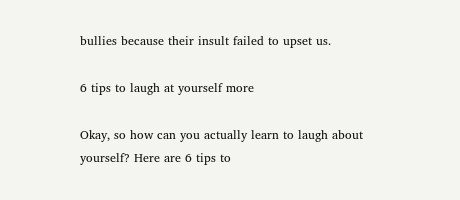bullies because their insult failed to upset us.

6 tips to laugh at yourself more

Okay, so how can you actually learn to laugh about yourself? Here are 6 tips to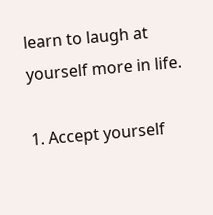learn to laugh at yourself more in life.

1. Accept yourself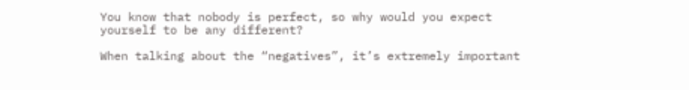You know that nobody is perfect, so why would you expect yourself to be any different?

When talking about the “negatives”, it’s extremely important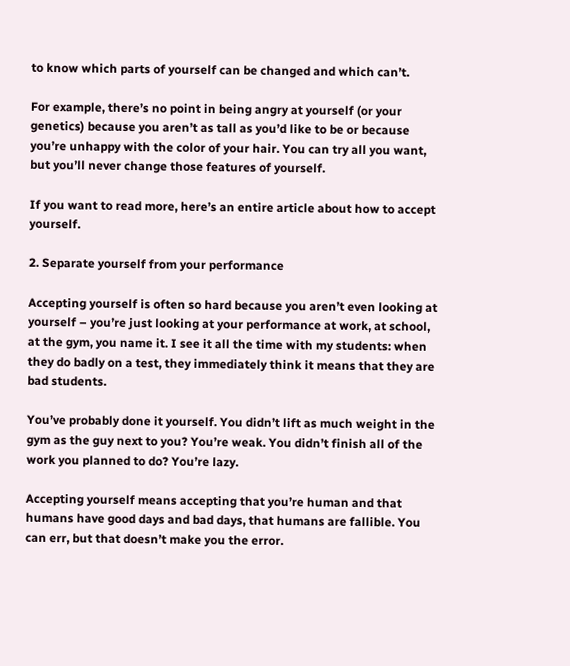to know which parts of yourself can be changed and which can’t.

For example, there’s no point in being angry at yourself (or your genetics) because you aren’t as tall as you’d like to be or because you’re unhappy with the color of your hair. You can try all you want, but you’ll never change those features of yourself.

If you want to read more, here’s an entire article about how to accept yourself.

2. Separate yourself from your performance

Accepting yourself is often so hard because you aren’t even looking at yourself – you’re just looking at your performance at work, at school, at the gym, you name it. I see it all the time with my students: when they do badly on a test, they immediately think it means that they are bad students.

You’ve probably done it yourself. You didn’t lift as much weight in the gym as the guy next to you? You’re weak. You didn’t finish all of the work you planned to do? You’re lazy.

Accepting yourself means accepting that you’re human and that humans have good days and bad days, that humans are fallible. You can err, but that doesn’t make you the error.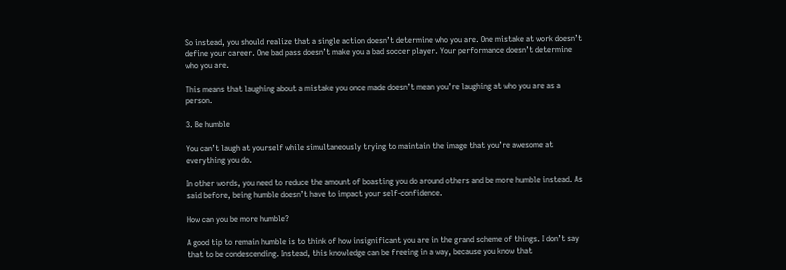So instead, you should realize that a single action doesn’t determine who you are. One mistake at work doesn’t define your career. One bad pass doesn’t make you a bad soccer player. Your performance doesn’t determine who you are.

This means that laughing about a mistake you once made doesn’t mean you’re laughing at who you are as a person.

3. Be humble

You can’t laugh at yourself while simultaneously trying to maintain the image that you’re awesome at everything you do.

In other words, you need to reduce the amount of boasting you do around others and be more humble instead. As said before, being humble doesn’t have to impact your self-confidence.

How can you be more humble?

A good tip to remain humble is to think of how insignificant you are in the grand scheme of things. I don’t say that to be condescending. Instead, this knowledge can be freeing in a way, because you know that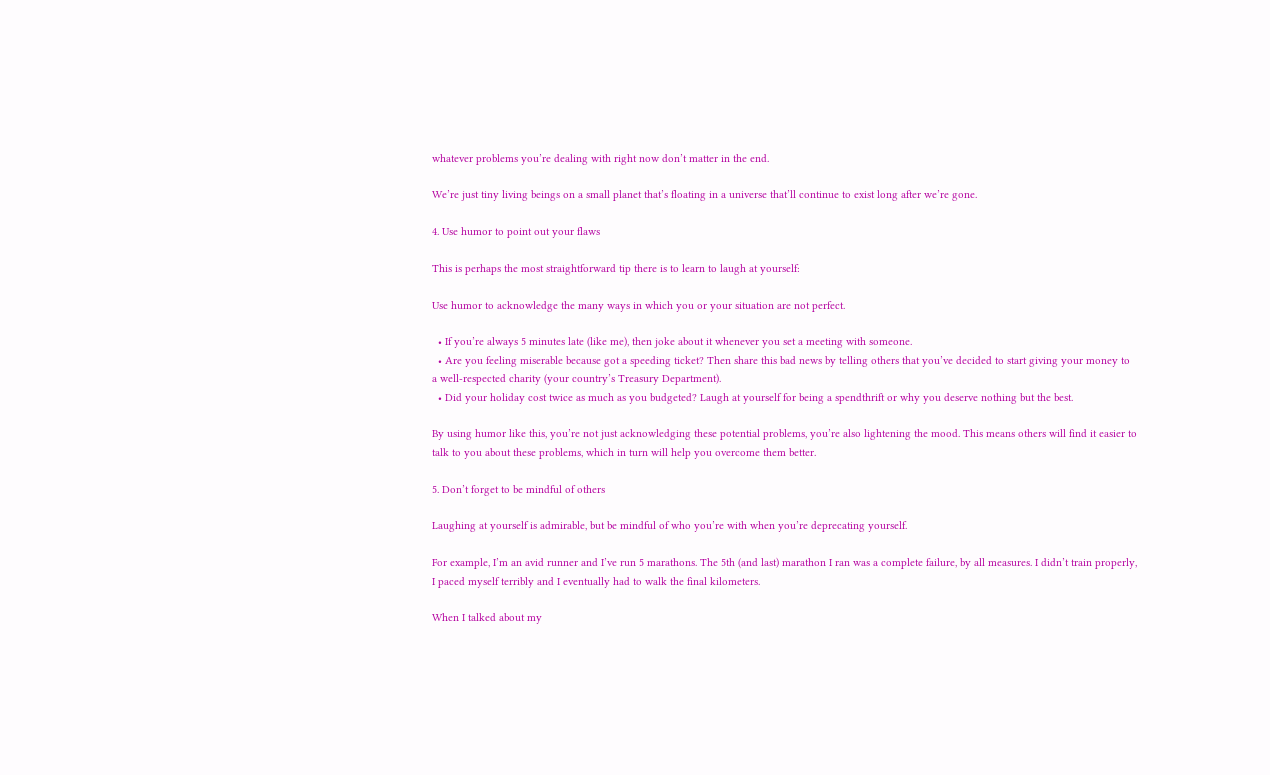whatever problems you’re dealing with right now don’t matter in the end.

We’re just tiny living beings on a small planet that’s floating in a universe that’ll continue to exist long after we’re gone.

4. Use humor to point out your flaws

This is perhaps the most straightforward tip there is to learn to laugh at yourself:

Use humor to acknowledge the many ways in which you or your situation are not perfect.

  • If you’re always 5 minutes late (like me), then joke about it whenever you set a meeting with someone.
  • Are you feeling miserable because got a speeding ticket? Then share this bad news by telling others that you’ve decided to start giving your money to a well-respected charity (your country’s Treasury Department).
  • Did your holiday cost twice as much as you budgeted? Laugh at yourself for being a spendthrift or why you deserve nothing but the best.

By using humor like this, you’re not just acknowledging these potential problems, you’re also lightening the mood. This means others will find it easier to talk to you about these problems, which in turn will help you overcome them better.

5. Don’t forget to be mindful of others

Laughing at yourself is admirable, but be mindful of who you’re with when you’re deprecating yourself.

For example, I’m an avid runner and I’ve run 5 marathons. The 5th (and last) marathon I ran was a complete failure, by all measures. I didn’t train properly, I paced myself terribly and I eventually had to walk the final kilometers.

When I talked about my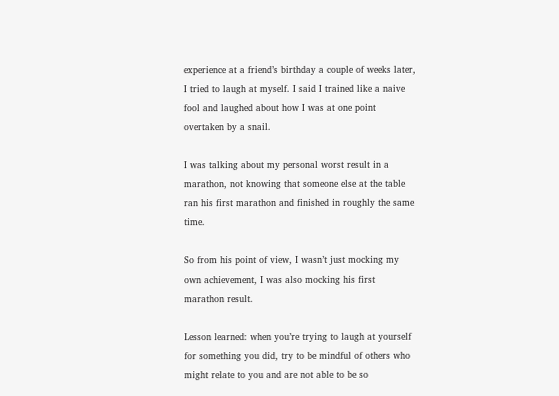experience at a friend’s birthday a couple of weeks later, I tried to laugh at myself. I said I trained like a naive fool and laughed about how I was at one point overtaken by a snail.

I was talking about my personal worst result in a marathon, not knowing that someone else at the table ran his first marathon and finished in roughly the same time.

So from his point of view, I wasn’t just mocking my own achievement, I was also mocking his first marathon result.

Lesson learned: when you’re trying to laugh at yourself for something you did, try to be mindful of others who might relate to you and are not able to be so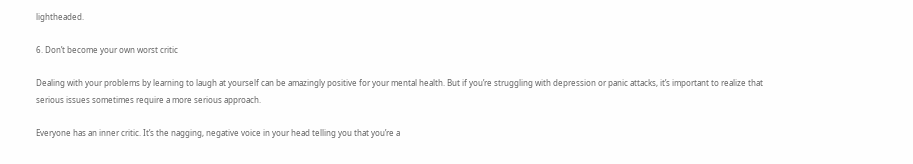lightheaded.

6. Don’t become your own worst critic

Dealing with your problems by learning to laugh at yourself can be amazingly positive for your mental health. But if you’re struggling with depression or panic attacks, it’s important to realize that serious issues sometimes require a more serious approach.

Everyone has an inner critic. It’s the nagging, negative voice in your head telling you that you’re a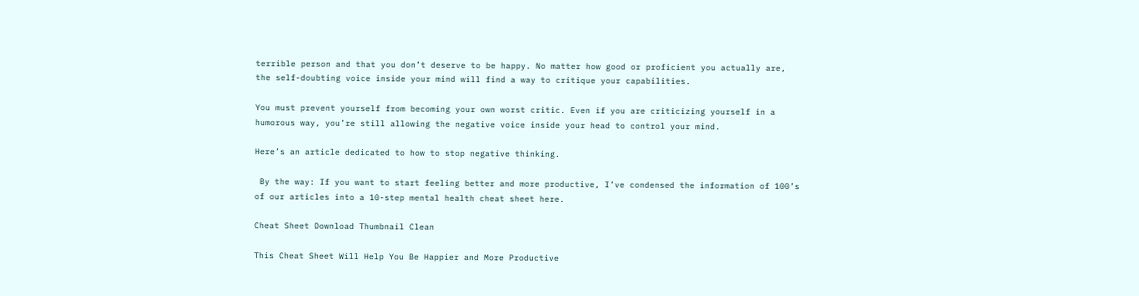terrible person and that you don’t deserve to be happy. No matter how good or proficient you actually are, the self-doubting voice inside your mind will find a way to critique your capabilities.

You must prevent yourself from becoming your own worst critic. Even if you are criticizing yourself in a humorous way, you’re still allowing the negative voice inside your head to control your mind.

Here’s an article dedicated to how to stop negative thinking.

 By the way: If you want to start feeling better and more productive, I’ve condensed the information of 100’s of our articles into a 10-step mental health cheat sheet here.

Cheat Sheet Download Thumbnail Clean

This Cheat Sheet Will Help You Be Happier and More Productive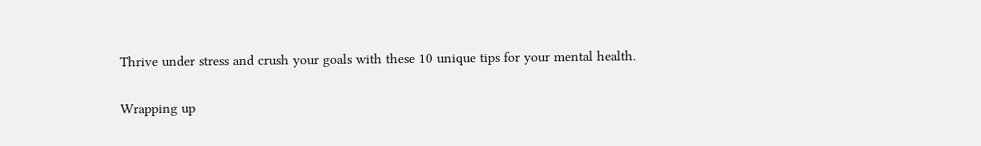Thrive under stress and crush your goals with these 10 unique tips for your mental health.

Wrapping up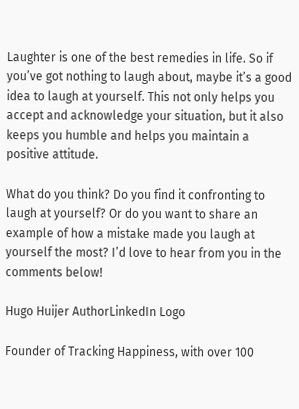Laughter is one of the best remedies in life. So if you’ve got nothing to laugh about, maybe it’s a good idea to laugh at yourself. This not only helps you accept and acknowledge your situation, but it also keeps you humble and helps you maintain a positive attitude.

What do you think? Do you find it confronting to laugh at yourself? Or do you want to share an example of how a mistake made you laugh at yourself the most? I’d love to hear from you in the comments below!

Hugo Huijer AuthorLinkedIn Logo

Founder of Tracking Happiness, with over 100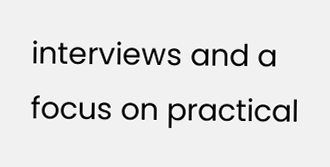interviews and a focus on practical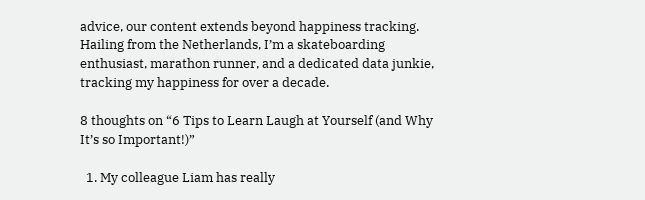advice, our content extends beyond happiness tracking. Hailing from the Netherlands, I’m a skateboarding enthusiast, marathon runner, and a dedicated data junkie, tracking my happiness for over a decade.

8 thoughts on “6 Tips to Learn Laugh at Yourself (and Why It’s so Important!)”

  1. My colleague Liam has really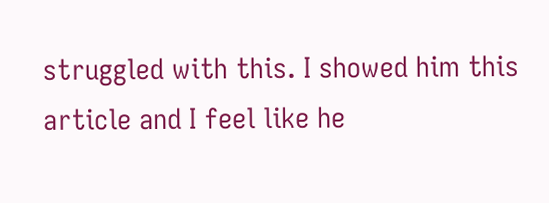struggled with this. I showed him this article and I feel like he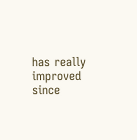has really improved since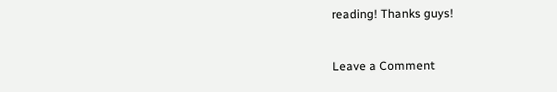reading! Thanks guys!


Leave a Comment